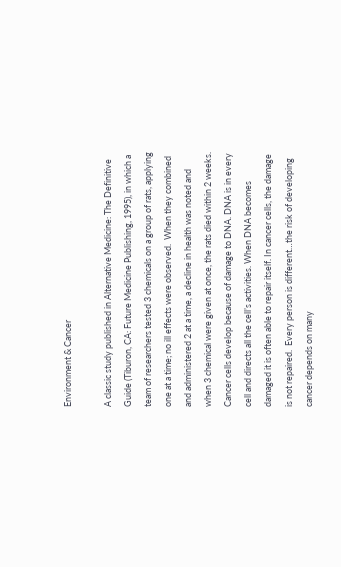Environment & Cancer

A classic study published in Alternative Medicine: The Definitive Guide (Tiburon, CA: Future Medicine Publishing, 1995), in which a team of researchers tested 3 chemicals on a group of rats, applying one at a time; no ill effects were observed.  When they combined and administered 2 at a time, a decline in health was noted and when 3 chemical were given at once, the rats died within 2 weeks.  Cancer cells develop because of damage to DNA. DNA is in every cell and directs all the cell’s activities. When DNA becomes damaged it is often able to repair itself. In cancer cells, the damage is not repaired.  Every person is different…the risk of developing cancer depends on many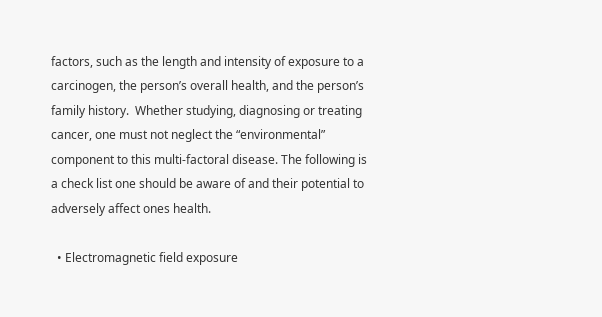factors, such as the length and intensity of exposure to a carcinogen, the person’s overall health, and the person’s family history.  Whether studying, diagnosing or treating cancer, one must not neglect the “environmental” component to this multi-factoral disease. The following is a check list one should be aware of and their potential to adversely affect ones health.

  • Electromagnetic field exposure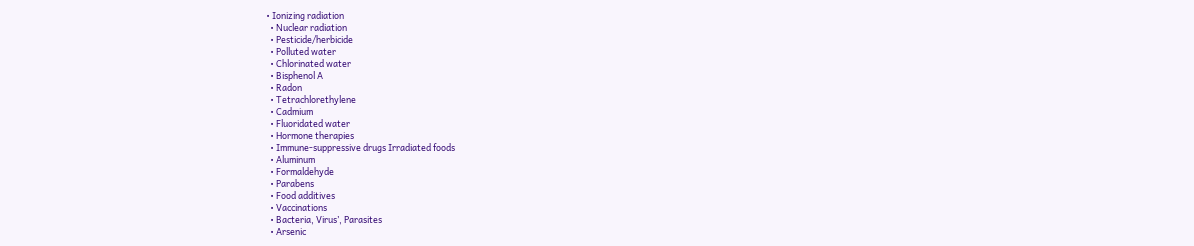• Ionizing radiation
  • Nuclear radiation
  • Pesticide/herbicide
  • Polluted water
  • Chlorinated water
  • Bisphenol A
  • Radon
  • Tetrachlorethylene
  • Cadmium
  • Fluoridated water
  • Hormone therapies
  • Immune-suppressive drugs Irradiated foods
  • Aluminum
  • Formaldehyde
  • Parabens
  • Food additives
  • Vaccinations
  • Bacteria, Virus’, Parasites
  • Arsenic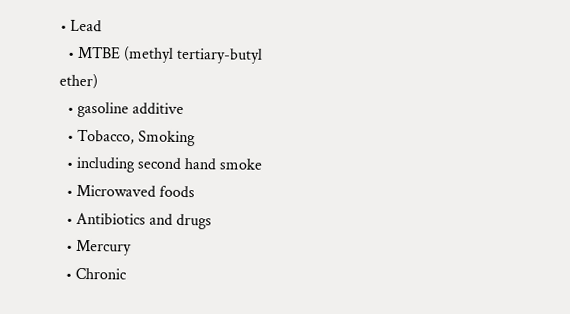• Lead
  • MTBE (methyl tertiary-butyl ether)
  • gasoline additive
  • Tobacco, Smoking
  • including second hand smoke
  • Microwaved foods
  • Antibiotics and drugs
  • Mercury
  • Chronic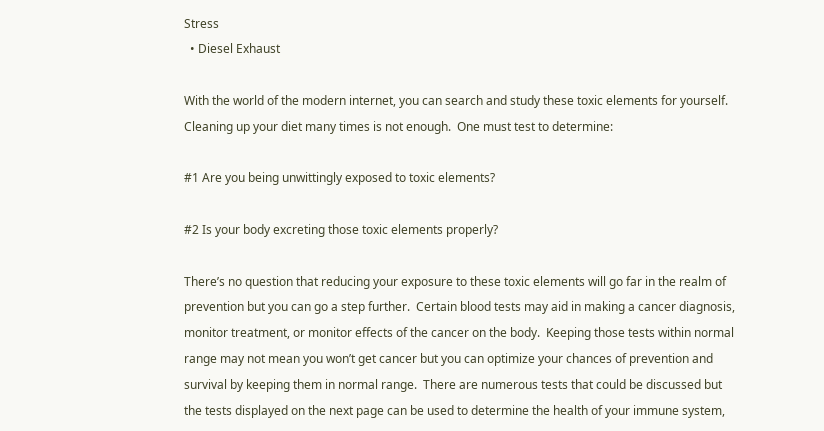Stress
  • Diesel Exhaust

With the world of the modern internet, you can search and study these toxic elements for yourself. Cleaning up your diet many times is not enough.  One must test to determine:

#1 Are you being unwittingly exposed to toxic elements?

#2 Is your body excreting those toxic elements properly?

There’s no question that reducing your exposure to these toxic elements will go far in the realm of prevention but you can go a step further.  Certain blood tests may aid in making a cancer diagnosis, monitor treatment, or monitor effects of the cancer on the body.  Keeping those tests within normal range may not mean you won’t get cancer but you can optimize your chances of prevention and survival by keeping them in normal range.  There are numerous tests that could be discussed but the tests displayed on the next page can be used to determine the health of your immune system,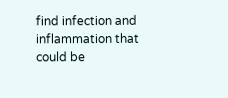find infection and inflammation that could be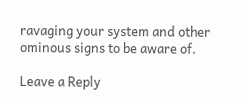ravaging your system and other ominous signs to be aware of.

Leave a Reply